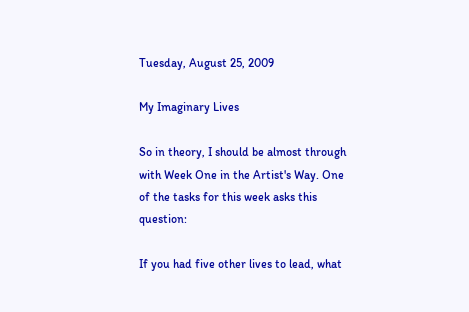Tuesday, August 25, 2009

My Imaginary Lives

So in theory, I should be almost through with Week One in the Artist's Way. One of the tasks for this week asks this question:

If you had five other lives to lead, what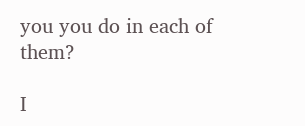you you do in each of them?

I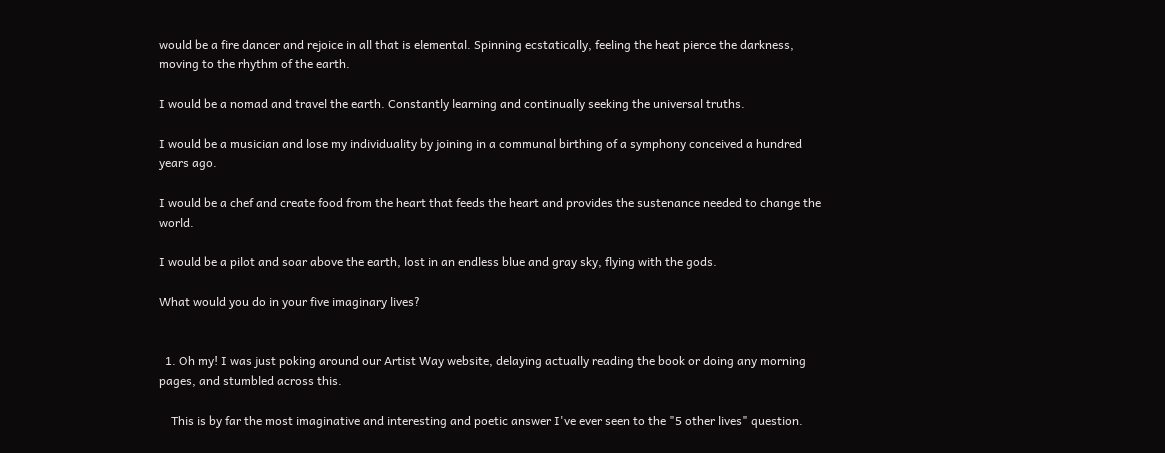would be a fire dancer and rejoice in all that is elemental. Spinning ecstatically, feeling the heat pierce the darkness, moving to the rhythm of the earth.

I would be a nomad and travel the earth. Constantly learning and continually seeking the universal truths.

I would be a musician and lose my individuality by joining in a communal birthing of a symphony conceived a hundred years ago.

I would be a chef and create food from the heart that feeds the heart and provides the sustenance needed to change the world.

I would be a pilot and soar above the earth, lost in an endless blue and gray sky, flying with the gods.

What would you do in your five imaginary lives?


  1. Oh my! I was just poking around our Artist Way website, delaying actually reading the book or doing any morning pages, and stumbled across this.

    This is by far the most imaginative and interesting and poetic answer I've ever seen to the "5 other lives" question.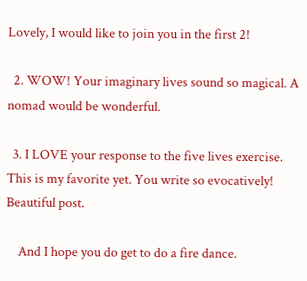Lovely, I would like to join you in the first 2!

  2. WOW! Your imaginary lives sound so magical. A nomad would be wonderful.

  3. I LOVE your response to the five lives exercise. This is my favorite yet. You write so evocatively! Beautiful post.

    And I hope you do get to do a fire dance.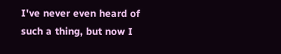I've never even heard of such a thing, but now I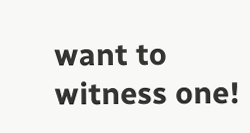want to witness one!